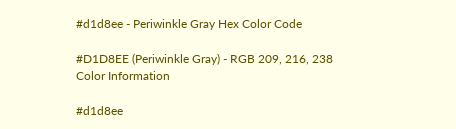#d1d8ee - Periwinkle Gray Hex Color Code

#D1D8EE (Periwinkle Gray) - RGB 209, 216, 238 Color Information

#d1d8ee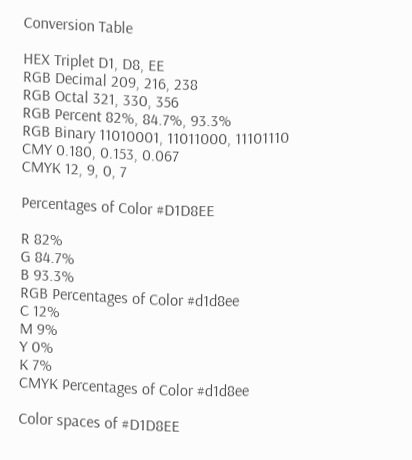Conversion Table

HEX Triplet D1, D8, EE
RGB Decimal 209, 216, 238
RGB Octal 321, 330, 356
RGB Percent 82%, 84.7%, 93.3%
RGB Binary 11010001, 11011000, 11101110
CMY 0.180, 0.153, 0.067
CMYK 12, 9, 0, 7

Percentages of Color #D1D8EE

R 82%
G 84.7%
B 93.3%
RGB Percentages of Color #d1d8ee
C 12%
M 9%
Y 0%
K 7%
CMYK Percentages of Color #d1d8ee

Color spaces of #D1D8EE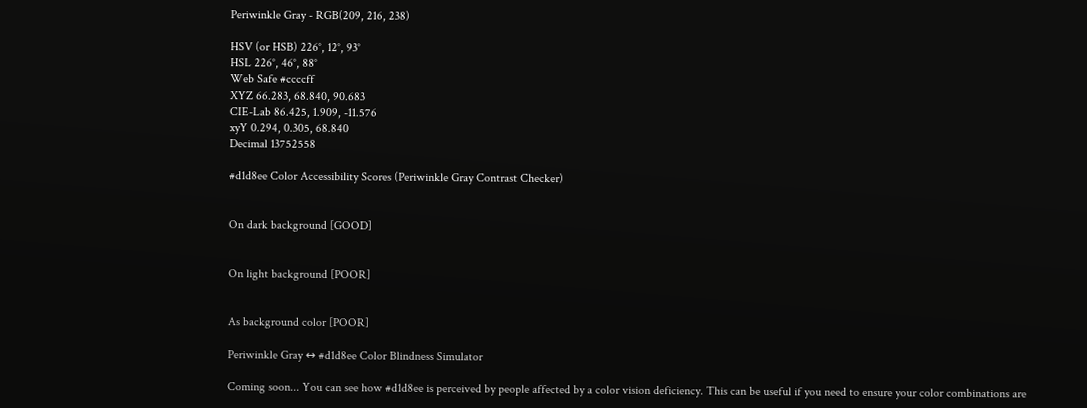Periwinkle Gray - RGB(209, 216, 238)

HSV (or HSB) 226°, 12°, 93°
HSL 226°, 46°, 88°
Web Safe #ccccff
XYZ 66.283, 68.840, 90.683
CIE-Lab 86.425, 1.909, -11.576
xyY 0.294, 0.305, 68.840
Decimal 13752558

#d1d8ee Color Accessibility Scores (Periwinkle Gray Contrast Checker)


On dark background [GOOD]


On light background [POOR]


As background color [POOR]

Periwinkle Gray ↔ #d1d8ee Color Blindness Simulator

Coming soon... You can see how #d1d8ee is perceived by people affected by a color vision deficiency. This can be useful if you need to ensure your color combinations are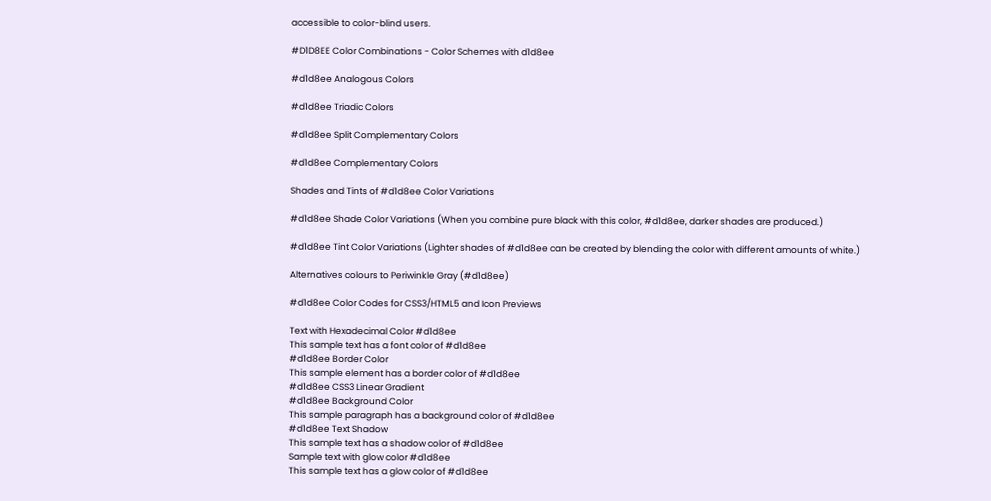accessible to color-blind users.

#D1D8EE Color Combinations - Color Schemes with d1d8ee

#d1d8ee Analogous Colors

#d1d8ee Triadic Colors

#d1d8ee Split Complementary Colors

#d1d8ee Complementary Colors

Shades and Tints of #d1d8ee Color Variations

#d1d8ee Shade Color Variations (When you combine pure black with this color, #d1d8ee, darker shades are produced.)

#d1d8ee Tint Color Variations (Lighter shades of #d1d8ee can be created by blending the color with different amounts of white.)

Alternatives colours to Periwinkle Gray (#d1d8ee)

#d1d8ee Color Codes for CSS3/HTML5 and Icon Previews

Text with Hexadecimal Color #d1d8ee
This sample text has a font color of #d1d8ee
#d1d8ee Border Color
This sample element has a border color of #d1d8ee
#d1d8ee CSS3 Linear Gradient
#d1d8ee Background Color
This sample paragraph has a background color of #d1d8ee
#d1d8ee Text Shadow
This sample text has a shadow color of #d1d8ee
Sample text with glow color #d1d8ee
This sample text has a glow color of #d1d8ee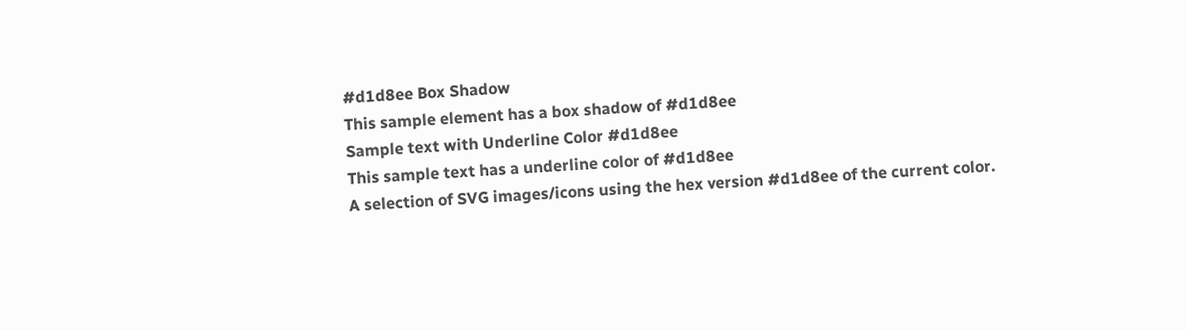#d1d8ee Box Shadow
This sample element has a box shadow of #d1d8ee
Sample text with Underline Color #d1d8ee
This sample text has a underline color of #d1d8ee
A selection of SVG images/icons using the hex version #d1d8ee of the current color.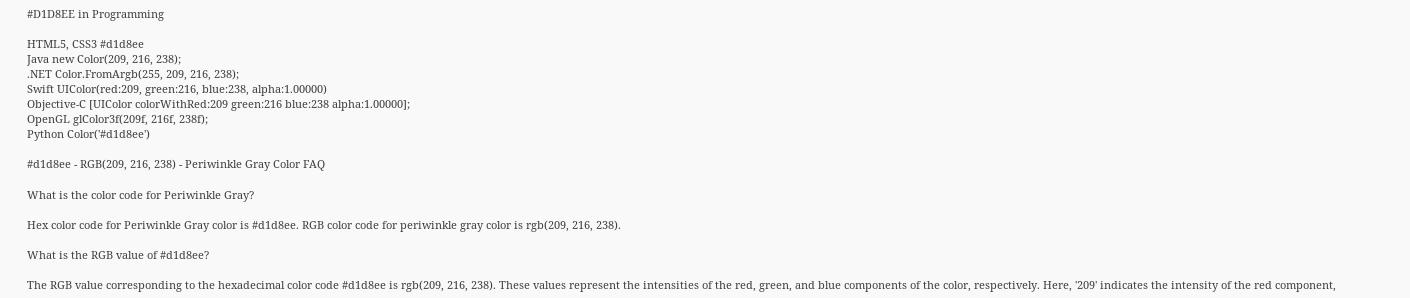#D1D8EE in Programming

HTML5, CSS3 #d1d8ee
Java new Color(209, 216, 238);
.NET Color.FromArgb(255, 209, 216, 238);
Swift UIColor(red:209, green:216, blue:238, alpha:1.00000)
Objective-C [UIColor colorWithRed:209 green:216 blue:238 alpha:1.00000];
OpenGL glColor3f(209f, 216f, 238f);
Python Color('#d1d8ee')

#d1d8ee - RGB(209, 216, 238) - Periwinkle Gray Color FAQ

What is the color code for Periwinkle Gray?

Hex color code for Periwinkle Gray color is #d1d8ee. RGB color code for periwinkle gray color is rgb(209, 216, 238).

What is the RGB value of #d1d8ee?

The RGB value corresponding to the hexadecimal color code #d1d8ee is rgb(209, 216, 238). These values represent the intensities of the red, green, and blue components of the color, respectively. Here, '209' indicates the intensity of the red component,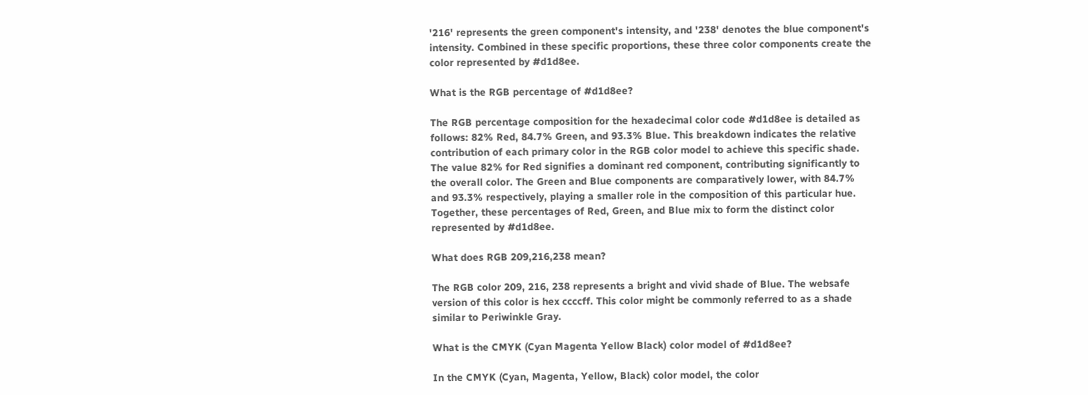'216' represents the green component's intensity, and '238' denotes the blue component's intensity. Combined in these specific proportions, these three color components create the color represented by #d1d8ee.

What is the RGB percentage of #d1d8ee?

The RGB percentage composition for the hexadecimal color code #d1d8ee is detailed as follows: 82% Red, 84.7% Green, and 93.3% Blue. This breakdown indicates the relative contribution of each primary color in the RGB color model to achieve this specific shade. The value 82% for Red signifies a dominant red component, contributing significantly to the overall color. The Green and Blue components are comparatively lower, with 84.7% and 93.3% respectively, playing a smaller role in the composition of this particular hue. Together, these percentages of Red, Green, and Blue mix to form the distinct color represented by #d1d8ee.

What does RGB 209,216,238 mean?

The RGB color 209, 216, 238 represents a bright and vivid shade of Blue. The websafe version of this color is hex ccccff. This color might be commonly referred to as a shade similar to Periwinkle Gray.

What is the CMYK (Cyan Magenta Yellow Black) color model of #d1d8ee?

In the CMYK (Cyan, Magenta, Yellow, Black) color model, the color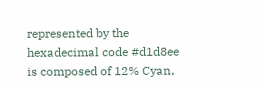represented by the hexadecimal code #d1d8ee is composed of 12% Cyan,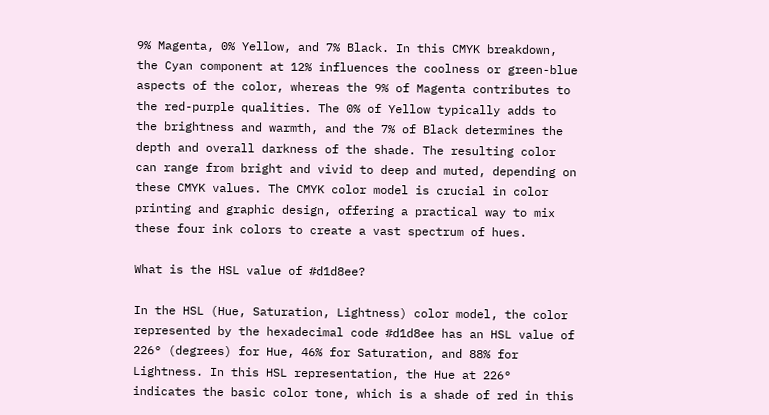9% Magenta, 0% Yellow, and 7% Black. In this CMYK breakdown, the Cyan component at 12% influences the coolness or green-blue aspects of the color, whereas the 9% of Magenta contributes to the red-purple qualities. The 0% of Yellow typically adds to the brightness and warmth, and the 7% of Black determines the depth and overall darkness of the shade. The resulting color can range from bright and vivid to deep and muted, depending on these CMYK values. The CMYK color model is crucial in color printing and graphic design, offering a practical way to mix these four ink colors to create a vast spectrum of hues.

What is the HSL value of #d1d8ee?

In the HSL (Hue, Saturation, Lightness) color model, the color represented by the hexadecimal code #d1d8ee has an HSL value of 226° (degrees) for Hue, 46% for Saturation, and 88% for Lightness. In this HSL representation, the Hue at 226° indicates the basic color tone, which is a shade of red in this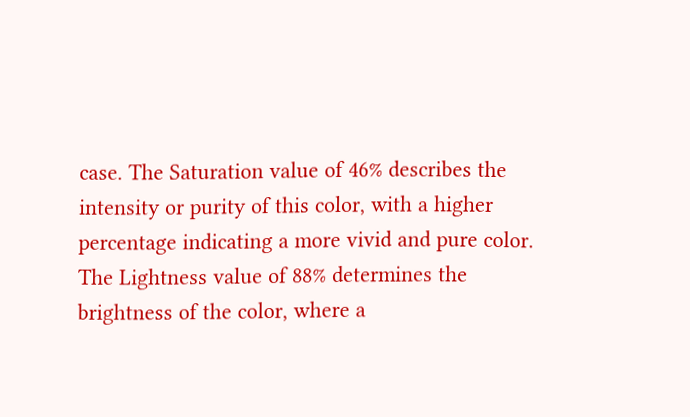case. The Saturation value of 46% describes the intensity or purity of this color, with a higher percentage indicating a more vivid and pure color. The Lightness value of 88% determines the brightness of the color, where a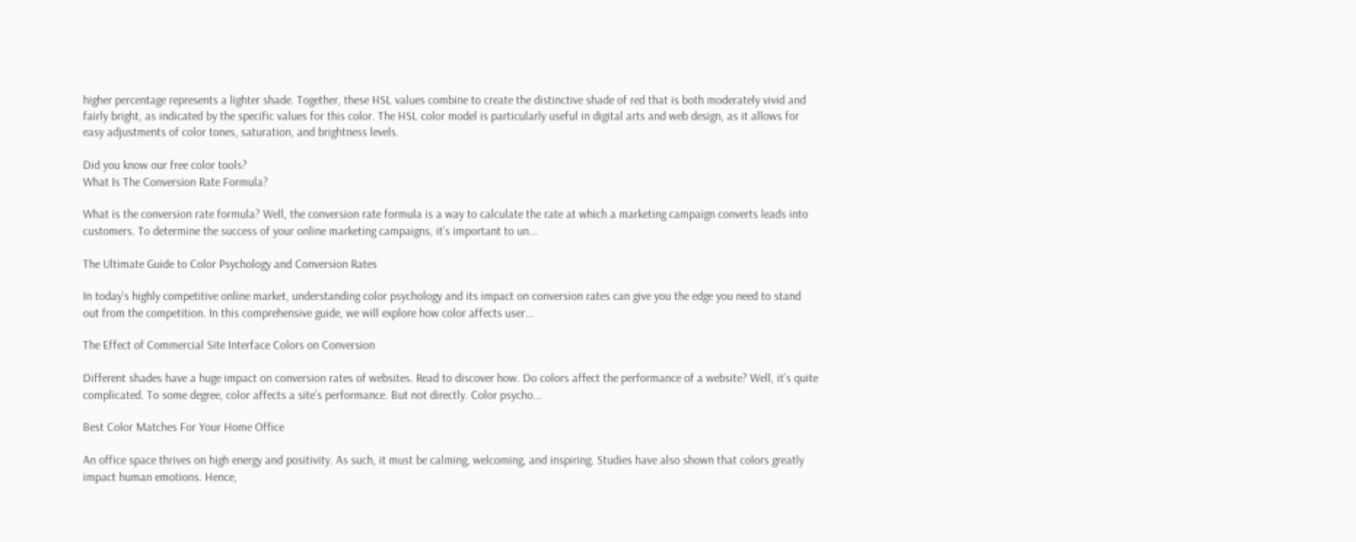higher percentage represents a lighter shade. Together, these HSL values combine to create the distinctive shade of red that is both moderately vivid and fairly bright, as indicated by the specific values for this color. The HSL color model is particularly useful in digital arts and web design, as it allows for easy adjustments of color tones, saturation, and brightness levels.

Did you know our free color tools?
What Is The Conversion Rate Formula?

What is the conversion rate formula? Well, the conversion rate formula is a way to calculate the rate at which a marketing campaign converts leads into customers. To determine the success of your online marketing campaigns, it’s important to un...

The Ultimate Guide to Color Psychology and Conversion Rates

In today’s highly competitive online market, understanding color psychology and its impact on conversion rates can give you the edge you need to stand out from the competition. In this comprehensive guide, we will explore how color affects user...

The Effect of Commercial Site Interface Colors on Conversion

Different shades have a huge impact on conversion rates of websites. Read to discover how. Do colors affect the performance of a website? Well, it’s quite complicated. To some degree, color affects a site’s performance. But not directly. Color psycho...

Best Color Matches For Your Home Office

An office space thrives on high energy and positivity. As such, it must be calming, welcoming, and inspiring. Studies have also shown that colors greatly impact human emotions. Hence,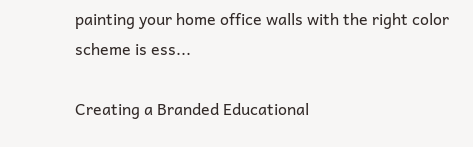painting your home office walls with the right color scheme is ess...

Creating a Branded Educational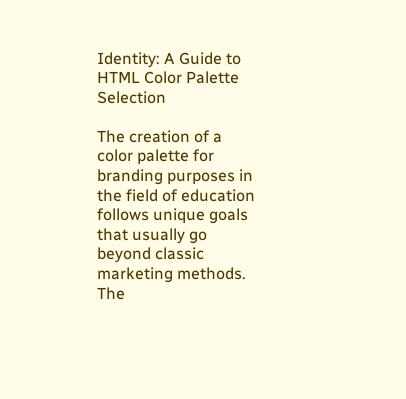Identity: A Guide to HTML Color Palette Selection

The creation of a color palette for branding purposes in the field of education follows unique goals that usually go beyond classic marketing methods. The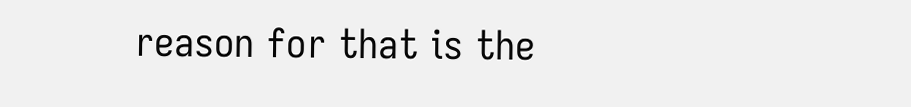reason for that is the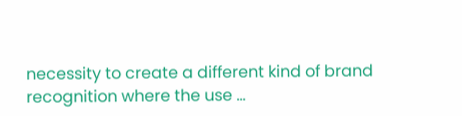necessity to create a different kind of brand recognition where the use ...